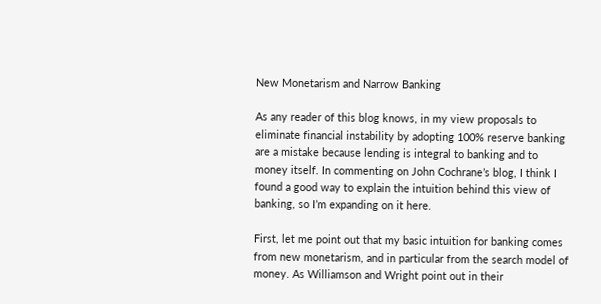New Monetarism and Narrow Banking

As any reader of this blog knows, in my view proposals to eliminate financial instability by adopting 100% reserve banking are a mistake because lending is integral to banking and to money itself. In commenting on John Cochrane’s blog, I think I found a good way to explain the intuition behind this view of banking, so I’m expanding on it here.

First, let me point out that my basic intuition for banking comes from new monetarism, and in particular from the search model of money. As Williamson and Wright point out in their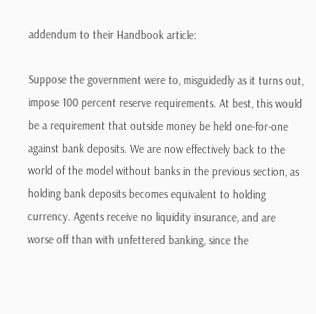addendum to their Handbook article:

Suppose the government were to, misguidedly as it turns out, impose 100 percent reserve requirements. At best, this would be a requirement that outside money be held one-for-one against bank deposits. We are now effectively back to the world of the model without banks in the previous section, as holding bank deposits becomes equivalent to holding currency. Agents receive no liquidity insurance, and are worse off than with unfettered banking, since the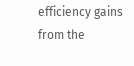efficiency gains from the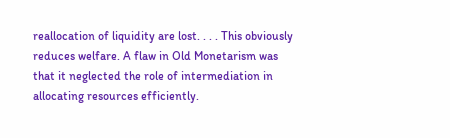reallocation of liquidity are lost. . . . This obviously reduces welfare. A flaw in Old Monetarism was that it neglected the role of intermediation in allocating resources efficiently.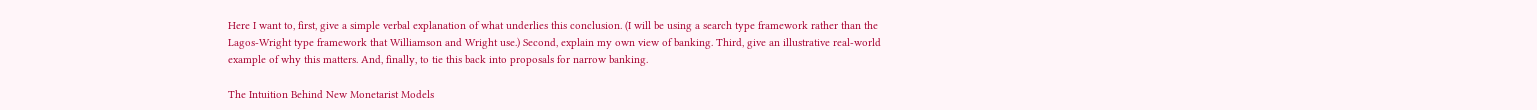Here I want to, first, give a simple verbal explanation of what underlies this conclusion. (I will be using a search type framework rather than the Lagos-Wright type framework that Williamson and Wright use.) Second, explain my own view of banking. Third, give an illustrative real-world example of why this matters. And, finally, to tie this back into proposals for narrow banking.

The Intuition Behind New Monetarist Models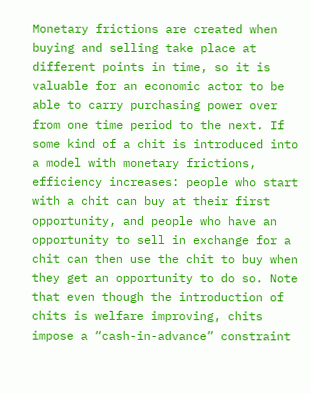Monetary frictions are created when buying and selling take place at different points in time, so it is valuable for an economic actor to be able to carry purchasing power over from one time period to the next. If some kind of a chit is introduced into a model with monetary frictions, efficiency increases: people who start with a chit can buy at their first opportunity, and people who have an opportunity to sell in exchange for a chit can then use the chit to buy when they get an opportunity to do so. Note that even though the introduction of chits is welfare improving, chits impose a “cash-in-advance” constraint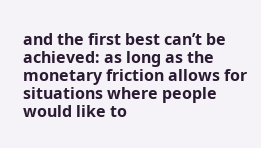and the first best can’t be achieved: as long as the monetary friction allows for situations where people would like to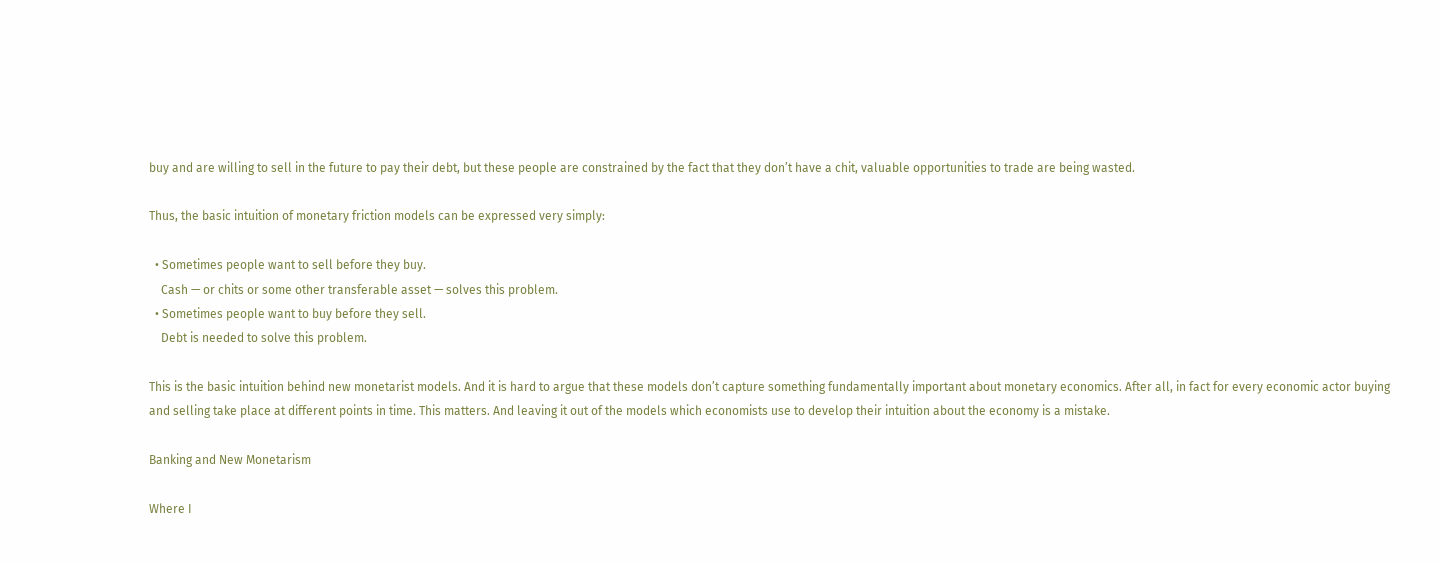buy and are willing to sell in the future to pay their debt, but these people are constrained by the fact that they don’t have a chit, valuable opportunities to trade are being wasted.

Thus, the basic intuition of monetary friction models can be expressed very simply:

  • Sometimes people want to sell before they buy.
    Cash — or chits or some other transferable asset — solves this problem.
  • Sometimes people want to buy before they sell.
    Debt is needed to solve this problem.

This is the basic intuition behind new monetarist models. And it is hard to argue that these models don’t capture something fundamentally important about monetary economics. After all, in fact for every economic actor buying and selling take place at different points in time. This matters. And leaving it out of the models which economists use to develop their intuition about the economy is a mistake.

Banking and New Monetarism

Where I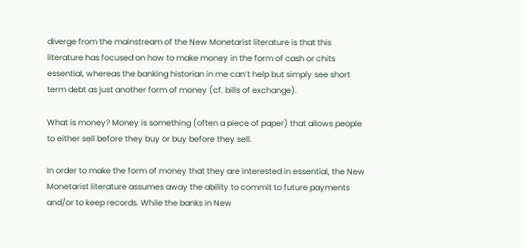diverge from the mainstream of the New Monetarist literature is that this literature has focused on how to make money in the form of cash or chits essential, whereas the banking historian in me can’t help but simply see short term debt as just another form of money (cf. bills of exchange).

What is money? Money is something (often a piece of paper) that allows people to either sell before they buy or buy before they sell.

In order to make the form of money that they are interested in essential, the New Monetarist literature assumes away the ability to commit to future payments and/or to keep records. While the banks in New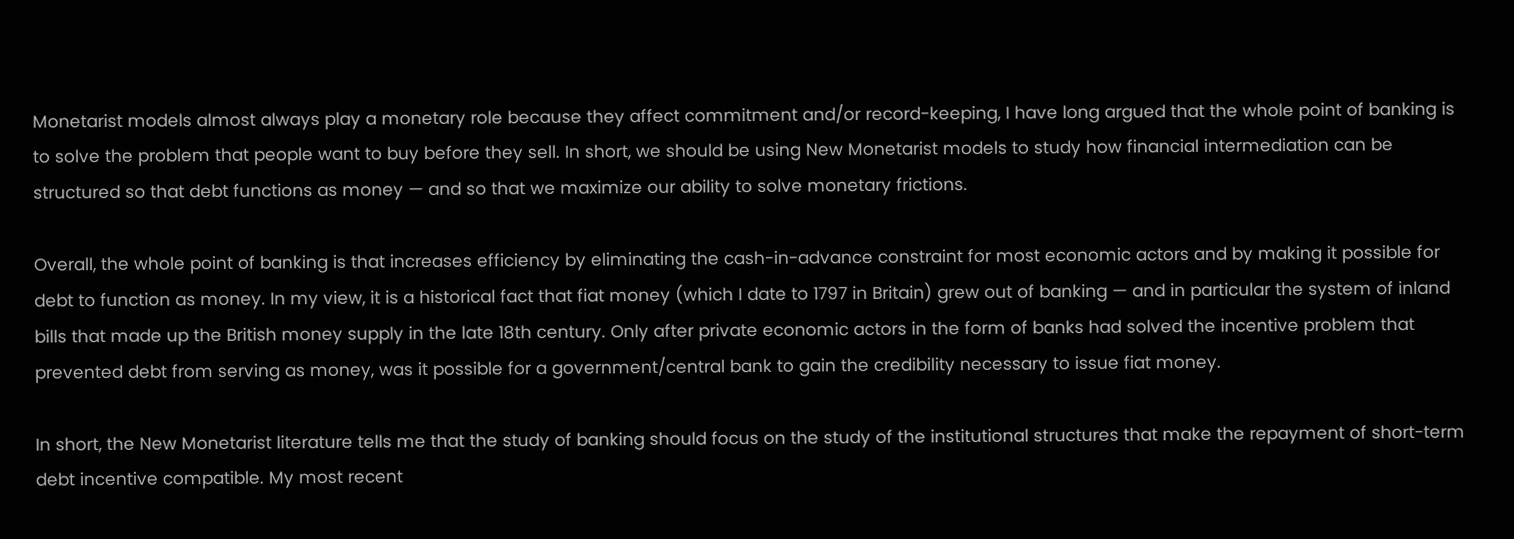Monetarist models almost always play a monetary role because they affect commitment and/or record-keeping, I have long argued that the whole point of banking is to solve the problem that people want to buy before they sell. In short, we should be using New Monetarist models to study how financial intermediation can be structured so that debt functions as money — and so that we maximize our ability to solve monetary frictions.

Overall, the whole point of banking is that increases efficiency by eliminating the cash-in-advance constraint for most economic actors and by making it possible for debt to function as money. In my view, it is a historical fact that fiat money (which I date to 1797 in Britain) grew out of banking — and in particular the system of inland bills that made up the British money supply in the late 18th century. Only after private economic actors in the form of banks had solved the incentive problem that prevented debt from serving as money, was it possible for a government/central bank to gain the credibility necessary to issue fiat money.

In short, the New Monetarist literature tells me that the study of banking should focus on the study of the institutional structures that make the repayment of short-term debt incentive compatible. My most recent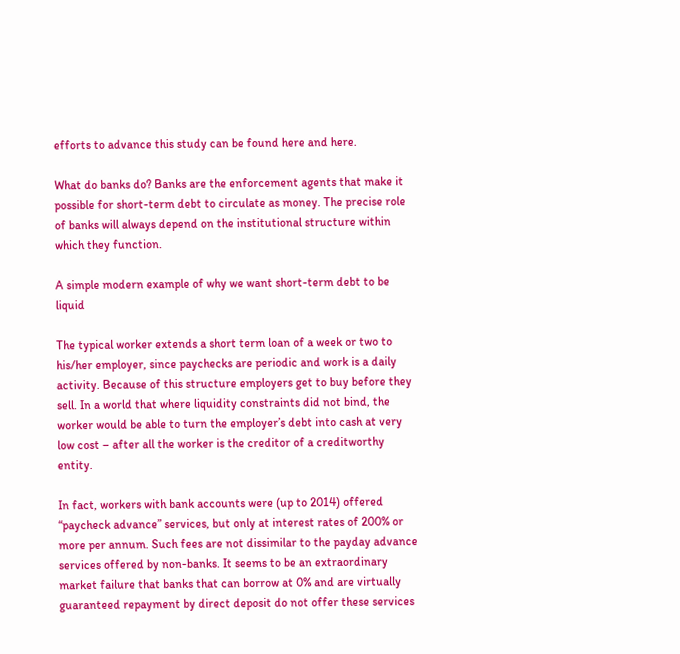efforts to advance this study can be found here and here.

What do banks do? Banks are the enforcement agents that make it possible for short-term debt to circulate as money. The precise role of banks will always depend on the institutional structure within which they function.

A simple modern example of why we want short-term debt to be liquid

The typical worker extends a short term loan of a week or two to his/her employer, since paychecks are periodic and work is a daily activity. Because of this structure employers get to buy before they sell. In a world that where liquidity constraints did not bind, the worker would be able to turn the employer’s debt into cash at very low cost – after all the worker is the creditor of a creditworthy entity.

In fact, workers with bank accounts were (up to 2014) offered “paycheck advance” services, but only at interest rates of 200% or more per annum. Such fees are not dissimilar to the payday advance services offered by non-banks. It seems to be an extraordinary market failure that banks that can borrow at 0% and are virtually guaranteed repayment by direct deposit do not offer these services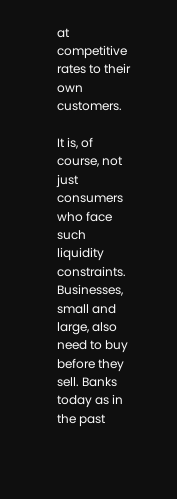at competitive rates to their own customers.

It is, of course, not just consumers who face such liquidity constraints. Businesses, small and large, also need to buy before they sell. Banks today as in the past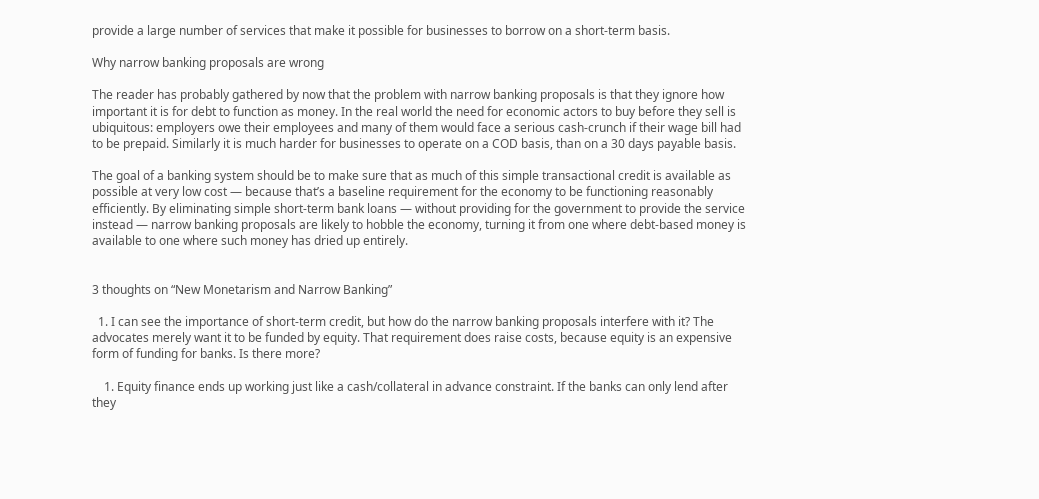provide a large number of services that make it possible for businesses to borrow on a short-term basis.

Why narrow banking proposals are wrong

The reader has probably gathered by now that the problem with narrow banking proposals is that they ignore how important it is for debt to function as money. In the real world the need for economic actors to buy before they sell is ubiquitous: employers owe their employees and many of them would face a serious cash-crunch if their wage bill had to be prepaid. Similarly it is much harder for businesses to operate on a COD basis, than on a 30 days payable basis.

The goal of a banking system should be to make sure that as much of this simple transactional credit is available as possible at very low cost — because that’s a baseline requirement for the economy to be functioning reasonably efficiently. By eliminating simple short-term bank loans — without providing for the government to provide the service instead — narrow banking proposals are likely to hobble the economy, turning it from one where debt-based money is available to one where such money has dried up entirely.


3 thoughts on “New Monetarism and Narrow Banking”

  1. I can see the importance of short-term credit, but how do the narrow banking proposals interfere with it? The advocates merely want it to be funded by equity. That requirement does raise costs, because equity is an expensive form of funding for banks. Is there more?

    1. Equity finance ends up working just like a cash/collateral in advance constraint. If the banks can only lend after they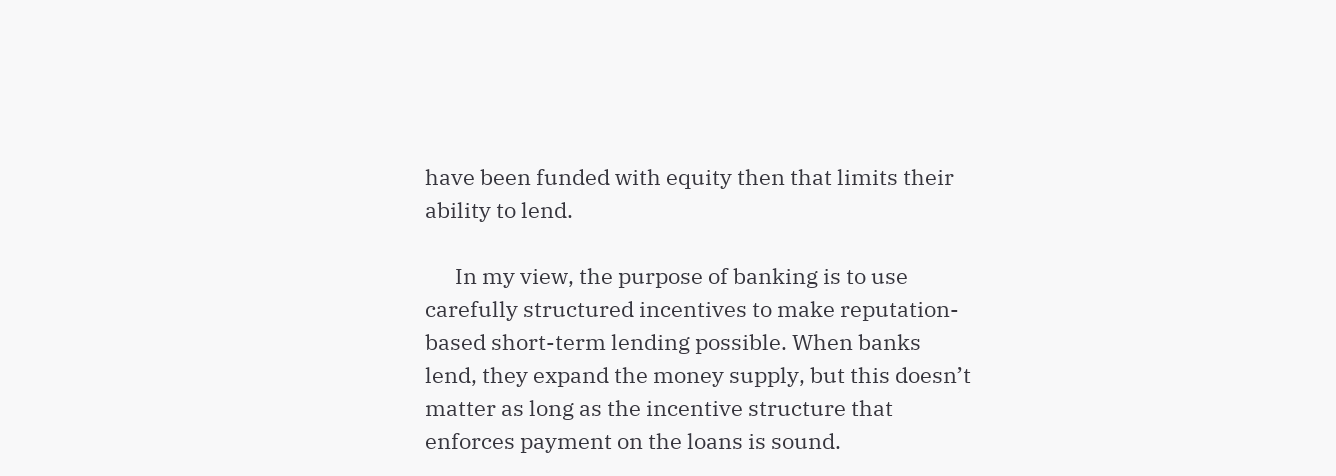have been funded with equity then that limits their ability to lend.

      In my view, the purpose of banking is to use carefully structured incentives to make reputation-based short-term lending possible. When banks lend, they expand the money supply, but this doesn’t matter as long as the incentive structure that enforces payment on the loans is sound.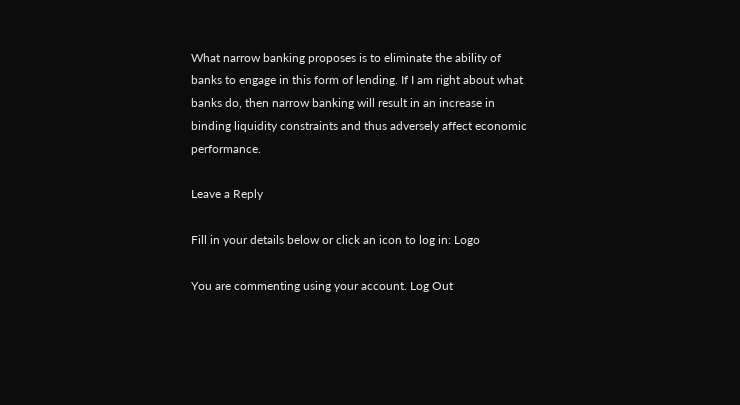What narrow banking proposes is to eliminate the ability of banks to engage in this form of lending. If I am right about what banks do, then narrow banking will result in an increase in binding liquidity constraints and thus adversely affect economic performance.

Leave a Reply

Fill in your details below or click an icon to log in: Logo

You are commenting using your account. Log Out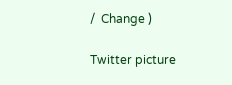/  Change )

Twitter picture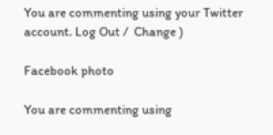You are commenting using your Twitter account. Log Out /  Change )

Facebook photo

You are commenting using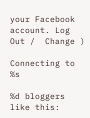your Facebook account. Log Out /  Change )

Connecting to %s

%d bloggers like this: